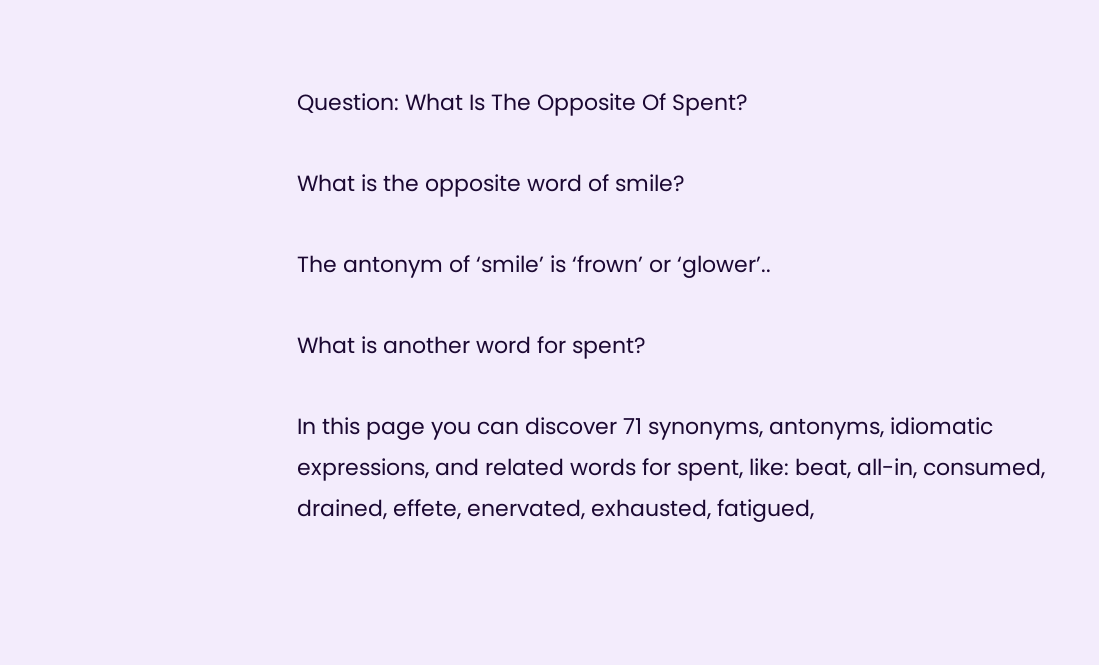Question: What Is The Opposite Of Spent?

What is the opposite word of smile?

The antonym of ‘smile’ is ‘frown’ or ‘glower’..

What is another word for spent?

In this page you can discover 71 synonyms, antonyms, idiomatic expressions, and related words for spent, like: beat, all-in, consumed, drained, effete, enervated, exhausted, fatigued,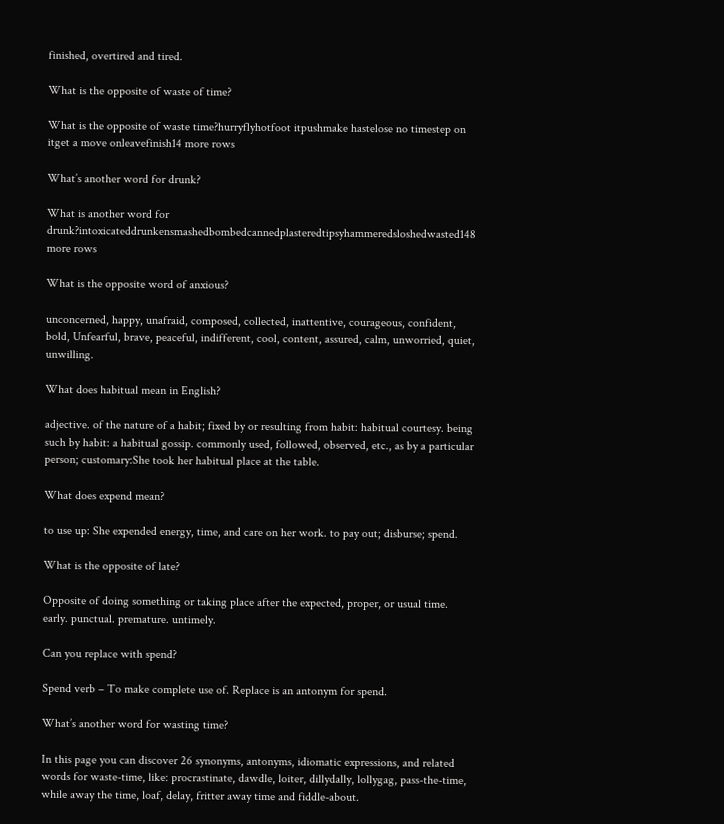finished, overtired and tired.

What is the opposite of waste of time?

What is the opposite of waste time?hurryflyhotfoot itpushmake hastelose no timestep on itget a move onleavefinish14 more rows

What’s another word for drunk?

What is another word for drunk?intoxicateddrunkensmashedbombedcannedplasteredtipsyhammeredsloshedwasted148 more rows

What is the opposite word of anxious?

unconcerned, happy, unafraid, composed, collected, inattentive, courageous, confident, bold, Unfearful, brave, peaceful, indifferent, cool, content, assured, calm, unworried, quiet, unwilling.

What does habitual mean in English?

adjective. of the nature of a habit; fixed by or resulting from habit: habitual courtesy. being such by habit: a habitual gossip. commonly used, followed, observed, etc., as by a particular person; customary:She took her habitual place at the table.

What does expend mean?

to use up: She expended energy, time, and care on her work. to pay out; disburse; spend.

What is the opposite of late?

Opposite of doing something or taking place after the expected, proper, or usual time. early. punctual. premature. untimely.

Can you replace with spend?

Spend verb – To make complete use of. Replace is an antonym for spend.

What’s another word for wasting time?

In this page you can discover 26 synonyms, antonyms, idiomatic expressions, and related words for waste-time, like: procrastinate, dawdle, loiter, dillydally, lollygag, pass-the-time, while away the time, loaf, delay, fritter away time and fiddle-about.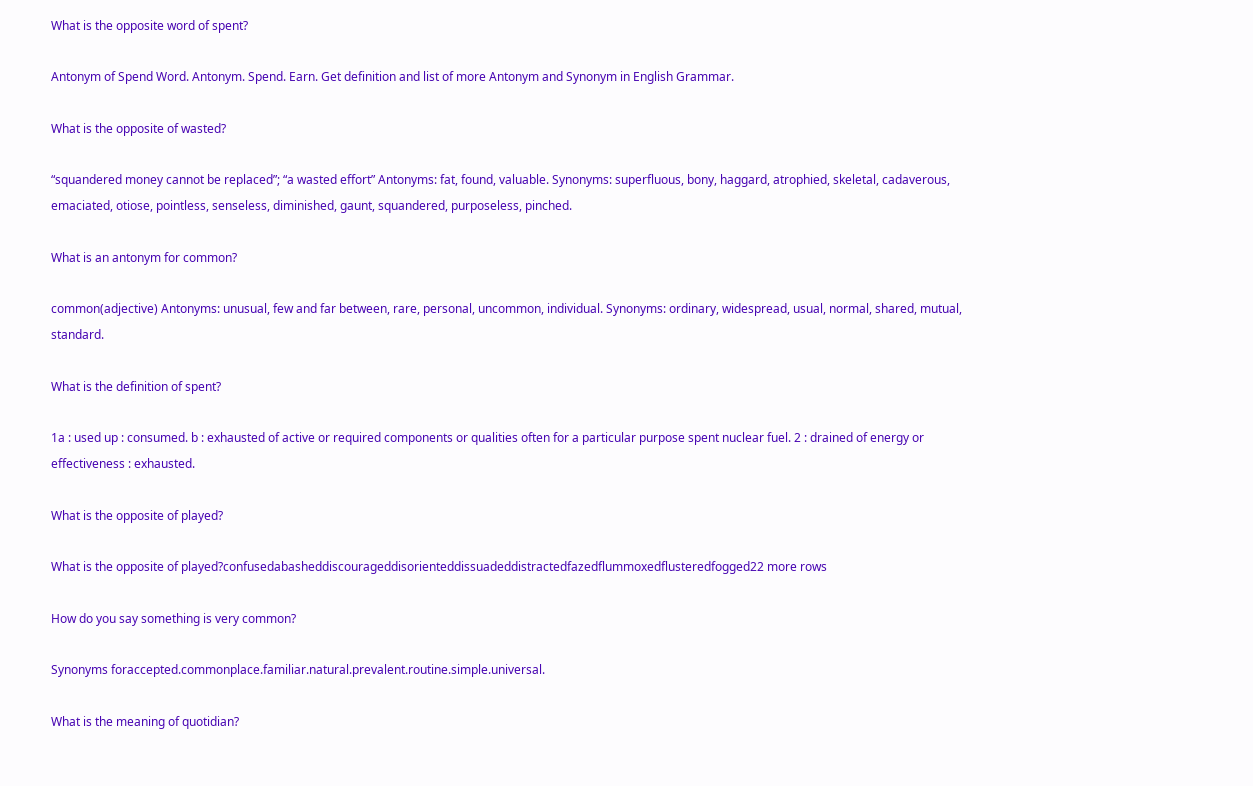What is the opposite word of spent?

Antonym of Spend Word. Antonym. Spend. Earn. Get definition and list of more Antonym and Synonym in English Grammar.

What is the opposite of wasted?

“squandered money cannot be replaced”; “a wasted effort” Antonyms: fat, found, valuable. Synonyms: superfluous, bony, haggard, atrophied, skeletal, cadaverous, emaciated, otiose, pointless, senseless, diminished, gaunt, squandered, purposeless, pinched.

What is an antonym for common?

common(adjective) Antonyms: unusual, few and far between, rare, personal, uncommon, individual. Synonyms: ordinary, widespread, usual, normal, shared, mutual, standard.

What is the definition of spent?

1a : used up : consumed. b : exhausted of active or required components or qualities often for a particular purpose spent nuclear fuel. 2 : drained of energy or effectiveness : exhausted.

What is the opposite of played?

What is the opposite of played?confusedabasheddiscourageddisorienteddissuadeddistractedfazedflummoxedflusteredfogged22 more rows

How do you say something is very common?

Synonyms foraccepted.commonplace.familiar.natural.prevalent.routine.simple.universal.

What is the meaning of quotidian?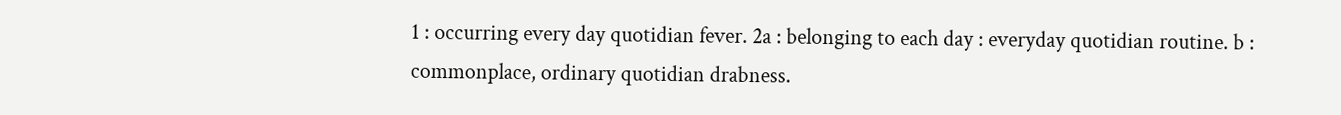1 : occurring every day quotidian fever. 2a : belonging to each day : everyday quotidian routine. b : commonplace, ordinary quotidian drabness.